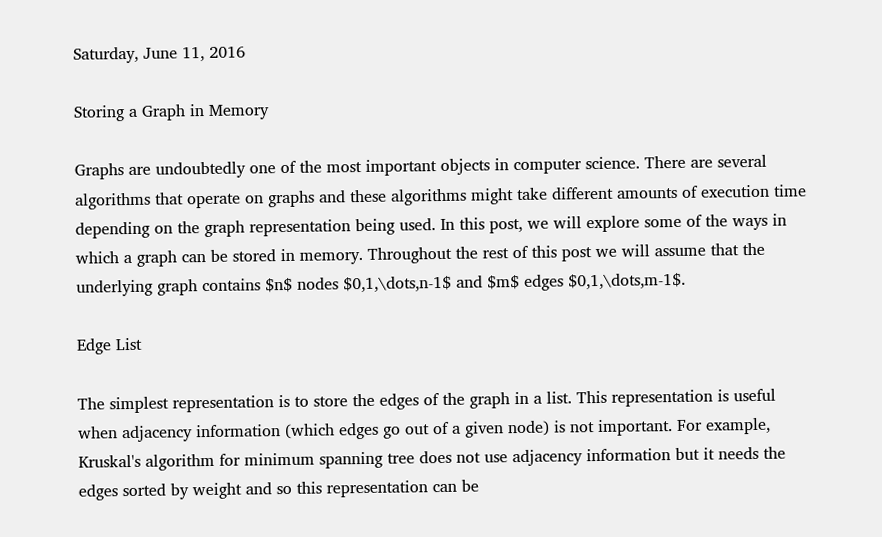Saturday, June 11, 2016

Storing a Graph in Memory

Graphs are undoubtedly one of the most important objects in computer science. There are several algorithms that operate on graphs and these algorithms might take different amounts of execution time depending on the graph representation being used. In this post, we will explore some of the ways in which a graph can be stored in memory. Throughout the rest of this post we will assume that the underlying graph contains $n$ nodes $0,1,\dots,n-1$ and $m$ edges $0,1,\dots,m-1$.

Edge List

The simplest representation is to store the edges of the graph in a list. This representation is useful when adjacency information (which edges go out of a given node) is not important. For example, Kruskal's algorithm for minimum spanning tree does not use adjacency information but it needs the edges sorted by weight and so this representation can be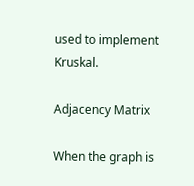used to implement Kruskal.

Adjacency Matrix

When the graph is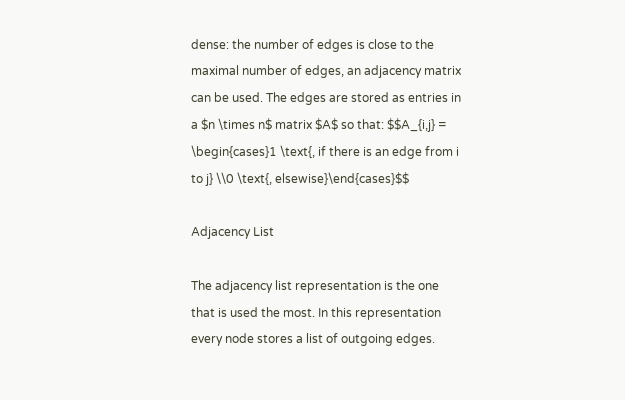dense: the number of edges is close to the maximal number of edges, an adjacency matrix can be used. The edges are stored as entries in a $n \times n$ matrix $A$ so that: $$A_{i,j} = \begin{cases}1 \text{, if there is an edge from i to j} \\0 \text{, elsewise}\end{cases}$$

Adjacency List

The adjacency list representation is the one that is used the most. In this representation every node stores a list of outgoing edges.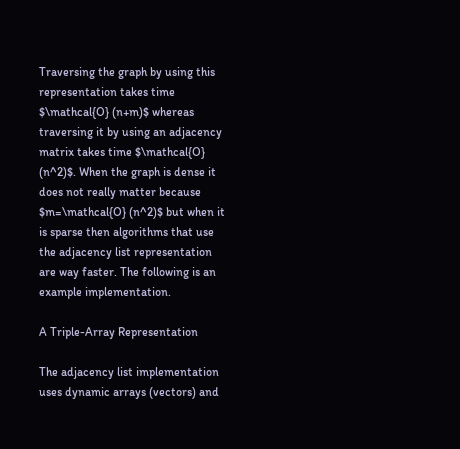Traversing the graph by using this representation takes time $\mathcal{O} (n+m)$ whereas traversing it by using an adjacency matrix takes time $\mathcal{O} (n^2)$. When the graph is dense it does not really matter because $m=\mathcal{O} (n^2)$ but when it is sparse then algorithms that use the adjacency list representation are way faster. The following is an example implementation.

A Triple-Array Representation

The adjacency list implementation uses dynamic arrays (vectors) and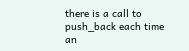there is a call to push_back each time an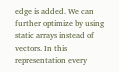edge is added. We can further optimize by using static arrays instead of vectors. In this representation every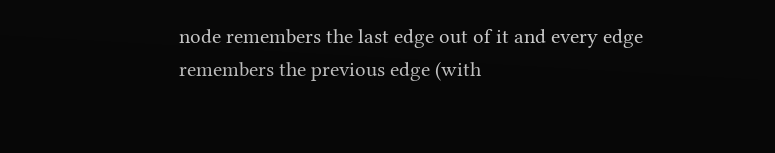node remembers the last edge out of it and every edge remembers the previous edge (with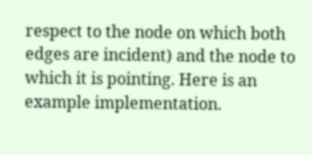respect to the node on which both edges are incident) and the node to which it is pointing. Here is an example implementation.